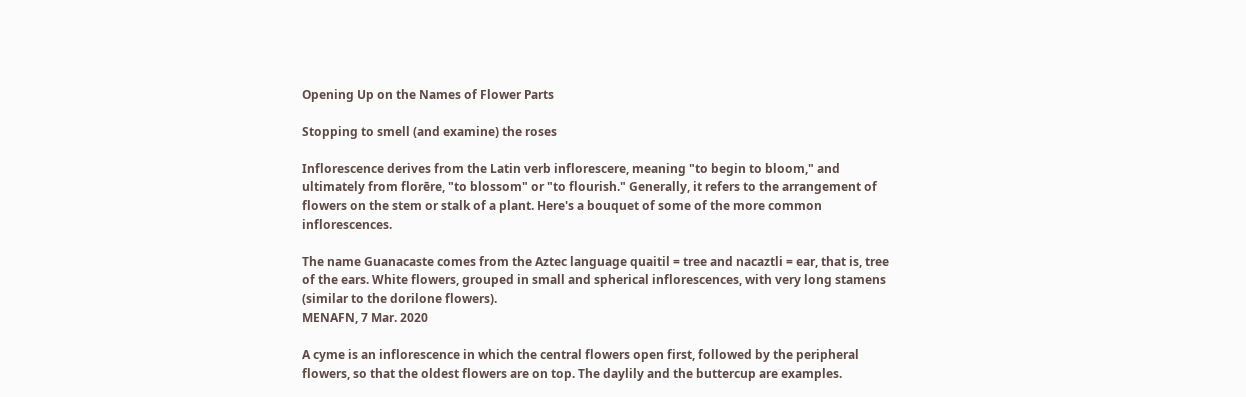Opening Up on the Names of Flower Parts

Stopping to smell (and examine) the roses

Inflorescence derives from the Latin verb inflorescere, meaning "to begin to bloom," and ultimately from florēre, "to blossom" or "to flourish." Generally, it refers to the arrangement of flowers on the stem or stalk of a plant. Here's a bouquet of some of the more common inflorescences.

The name Guanacaste comes from the Aztec language quaitil = tree and nacaztli = ear, that is, tree of the ears. White flowers, grouped in small and spherical inflorescences, with very long stamens (similar to the dorilone flowers).
MENAFN, 7 Mar. 2020

A cyme is an inflorescence in which the central flowers open first, followed by the peripheral flowers, so that the oldest flowers are on top. The daylily and the buttercup are examples.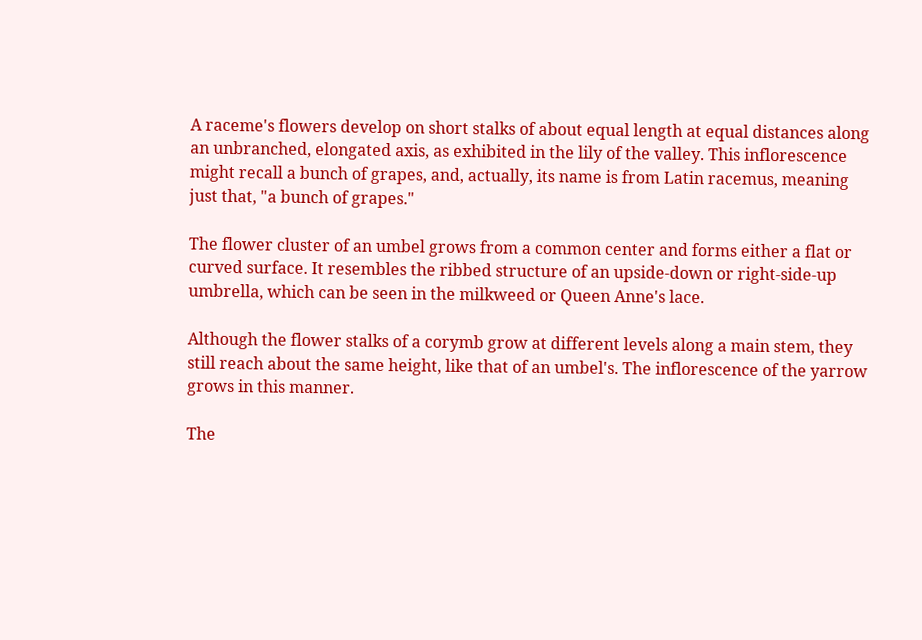A raceme's flowers develop on short stalks of about equal length at equal distances along an unbranched, elongated axis, as exhibited in the lily of the valley. This inflorescence might recall a bunch of grapes, and, actually, its name is from Latin racemus, meaning just that, "a bunch of grapes."

The flower cluster of an umbel grows from a common center and forms either a flat or curved surface. It resembles the ribbed structure of an upside-down or right-side-up umbrella, which can be seen in the milkweed or Queen Anne's lace.

Although the flower stalks of a corymb grow at different levels along a main stem, they still reach about the same height, like that of an umbel's. The inflorescence of the yarrow grows in this manner.

The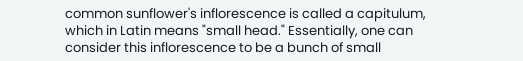common sunflower's inflorescence is called a capitulum, which in Latin means "small head." Essentially, one can consider this inflorescence to be a bunch of small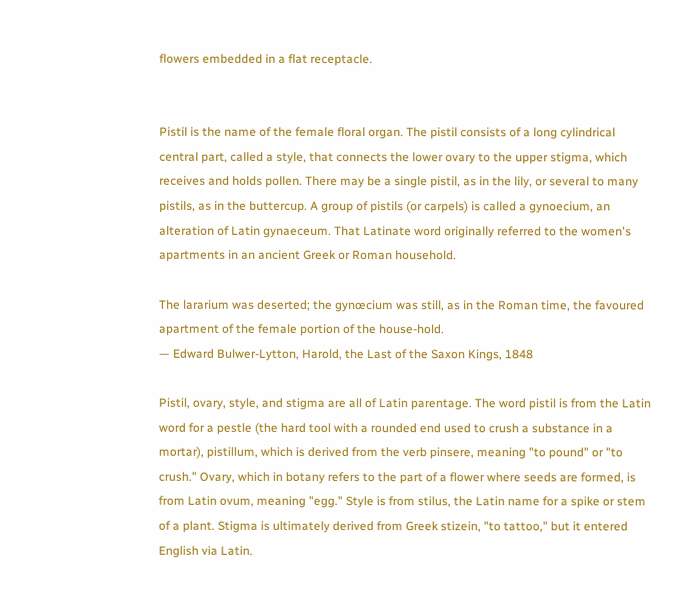flowers embedded in a flat receptacle.


Pistil is the name of the female floral organ. The pistil consists of a long cylindrical central part, called a style, that connects the lower ovary to the upper stigma, which receives and holds pollen. There may be a single pistil, as in the lily, or several to many pistils, as in the buttercup. A group of pistils (or carpels) is called a gynoecium, an alteration of Latin gynaeceum. That Latinate word originally referred to the women's apartments in an ancient Greek or Roman household.

The lararium was deserted; the gynœcium was still, as in the Roman time, the favoured apartment of the female portion of the house-hold.
— Edward Bulwer-Lytton, Harold, the Last of the Saxon Kings, 1848

Pistil, ovary, style, and stigma are all of Latin parentage. The word pistil is from the Latin word for a pestle (the hard tool with a rounded end used to crush a substance in a mortar), pistillum, which is derived from the verb pinsere, meaning "to pound" or "to crush." Ovary, which in botany refers to the part of a flower where seeds are formed, is from Latin ovum, meaning "egg." Style is from stilus, the Latin name for a spike or stem of a plant. Stigma is ultimately derived from Greek stizein, "to tattoo," but it entered English via Latin.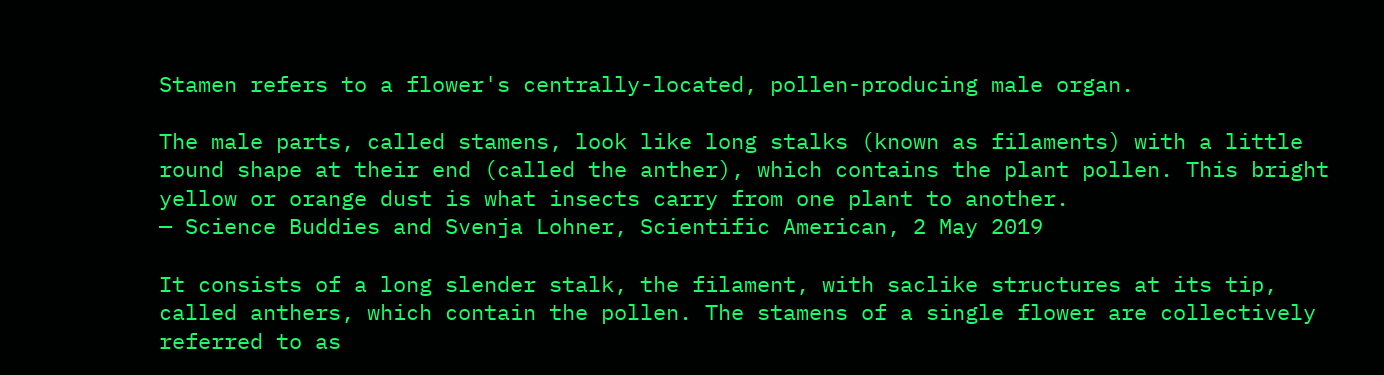Stamen refers to a flower's centrally-located, pollen-producing male organ.

The male parts, called stamens, look like long stalks (known as filaments) with a little round shape at their end (called the anther), which contains the plant pollen. This bright yellow or orange dust is what insects carry from one plant to another.
— Science Buddies and Svenja Lohner, Scientific American, 2 May 2019

It consists of a long slender stalk, the filament, with saclike structures at its tip, called anthers, which contain the pollen. The stamens of a single flower are collectively referred to as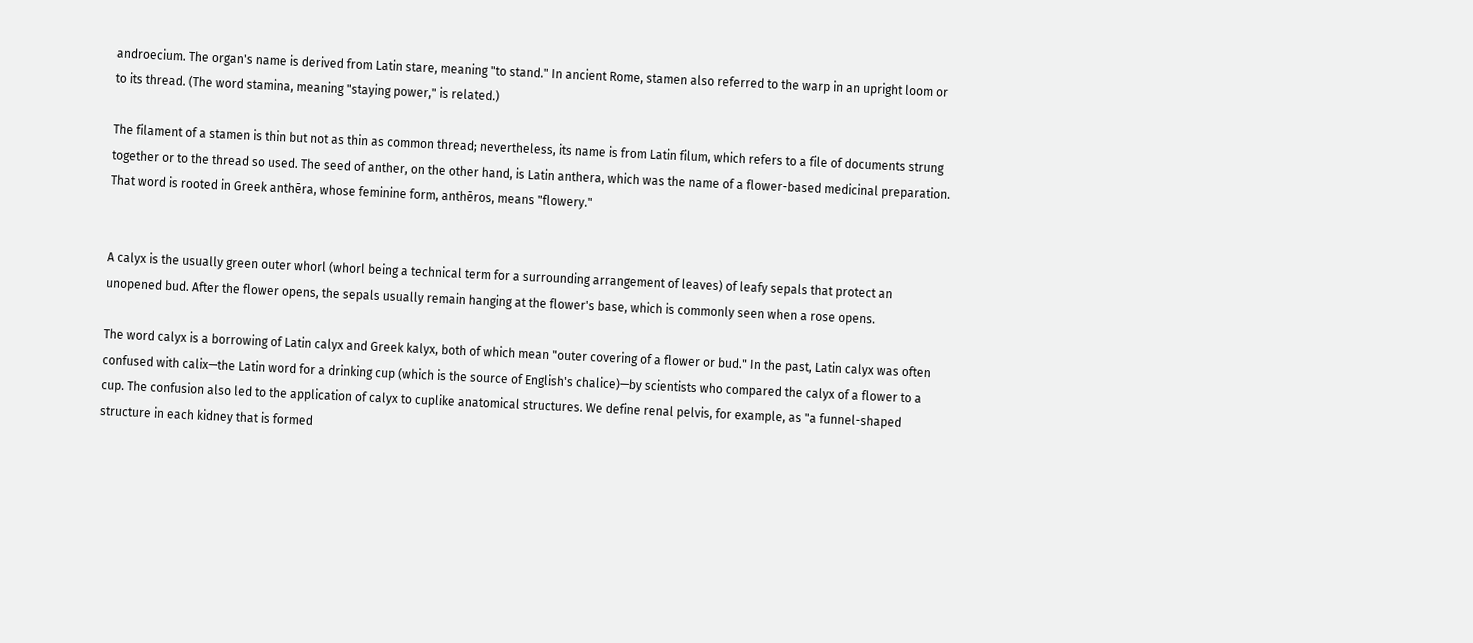androecium. The organ's name is derived from Latin stare, meaning "to stand." In ancient Rome, stamen also referred to the warp in an upright loom or to its thread. (The word stamina, meaning "staying power," is related.)

The filament of a stamen is thin but not as thin as common thread; nevertheless, its name is from Latin filum, which refers to a file of documents strung together or to the thread so used. The seed of anther, on the other hand, is Latin anthera, which was the name of a flower-based medicinal preparation. That word is rooted in Greek anthēra, whose feminine form, anthēros, means "flowery."


A calyx is the usually green outer whorl (whorl being a technical term for a surrounding arrangement of leaves) of leafy sepals that protect an unopened bud. After the flower opens, the sepals usually remain hanging at the flower's base, which is commonly seen when a rose opens.

The word calyx is a borrowing of Latin calyx and Greek kalyx, both of which mean "outer covering of a flower or bud." In the past, Latin calyx was often confused with calix—the Latin word for a drinking cup (which is the source of English's chalice)—by scientists who compared the calyx of a flower to a cup. The confusion also led to the application of calyx to cuplike anatomical structures. We define renal pelvis, for example, as "a funnel-shaped structure in each kidney that is formed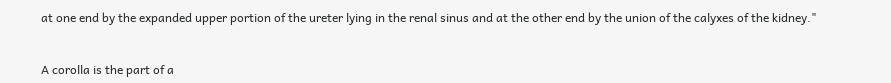at one end by the expanded upper portion of the ureter lying in the renal sinus and at the other end by the union of the calyxes of the kidney."


A corolla is the part of a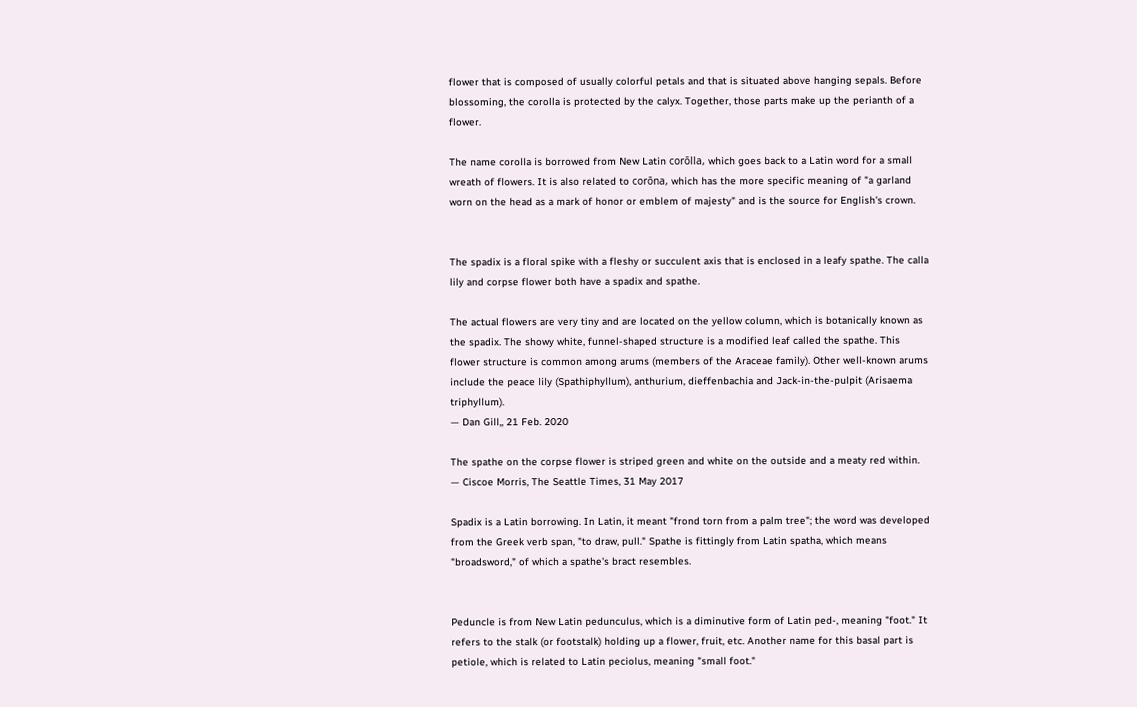flower that is composed of usually colorful petals and that is situated above hanging sepals. Before blossoming, the corolla is protected by the calyx. Together, those parts make up the perianth of a flower.

The name corolla is borrowed from New Latin corōlla, which goes back to a Latin word for a small wreath of flowers. It is also related to corōna, which has the more specific meaning of "a garland worn on the head as a mark of honor or emblem of majesty" and is the source for English's crown.


The spadix is a floral spike with a fleshy or succulent axis that is enclosed in a leafy spathe. The calla lily and corpse flower both have a spadix and spathe.

The actual flowers are very tiny and are located on the yellow column, which is botanically known as the spadix. The showy white, funnel-shaped structure is a modified leaf called the spathe. This flower structure is common among arums (members of the Araceae family). Other well-known arums include the peace lily (Spathiphyllum), anthurium, dieffenbachia and Jack-in-the-pulpit (Arisaema triphyllum).
— Dan Gill,, 21 Feb. 2020

The spathe on the corpse flower is striped green and white on the outside and a meaty red within.
— Ciscoe Morris, The Seattle Times, 31 May 2017

Spadix is a Latin borrowing. In Latin, it meant "frond torn from a palm tree"; the word was developed from the Greek verb span, "to draw, pull." Spathe is fittingly from Latin spatha, which means "broadsword," of which a spathe's bract resembles.


Peduncle is from New Latin pedunculus, which is a diminutive form of Latin ped-, meaning "foot." It refers to the stalk (or footstalk) holding up a flower, fruit, etc. Another name for this basal part is petiole, which is related to Latin peciolus, meaning "small foot."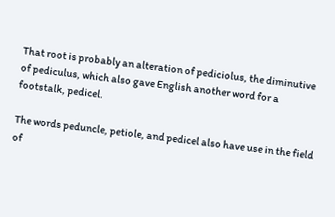That root is probably an alteration of pediciolus, the diminutive of pediculus, which also gave English another word for a footstalk, pedicel.

The words peduncle, petiole, and pedicel also have use in the field of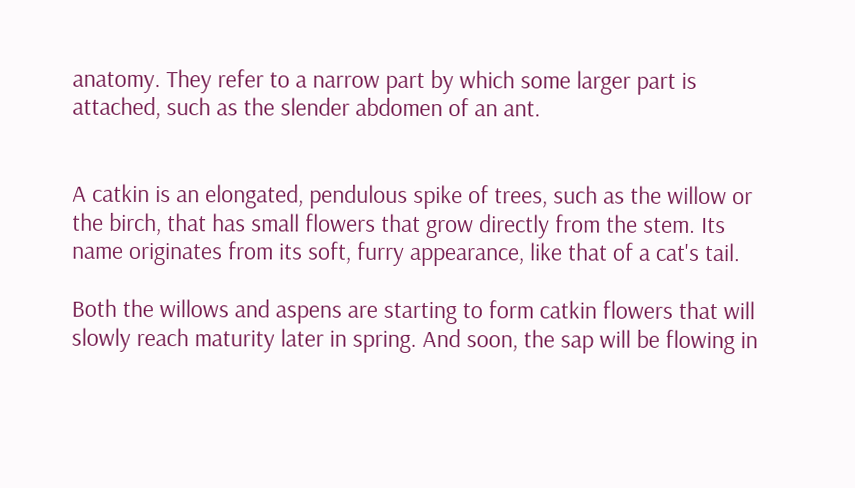anatomy. They refer to a narrow part by which some larger part is attached, such as the slender abdomen of an ant.


A catkin is an elongated, pendulous spike of trees, such as the willow or the birch, that has small flowers that grow directly from the stem. Its name originates from its soft, furry appearance, like that of a cat's tail.

Both the willows and aspens are starting to form catkin flowers that will slowly reach maturity later in spring. And soon, the sap will be flowing in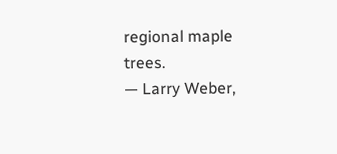regional maple trees.
— Larry Weber,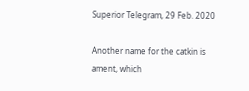Superior Telegram, 29 Feb. 2020

Another name for the catkin is ament, which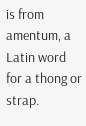is from amentum, a Latin word for a thong or strap.